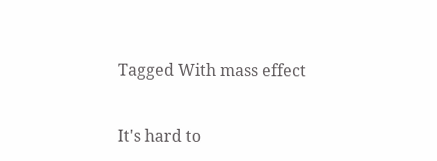Tagged With mass effect


It's hard to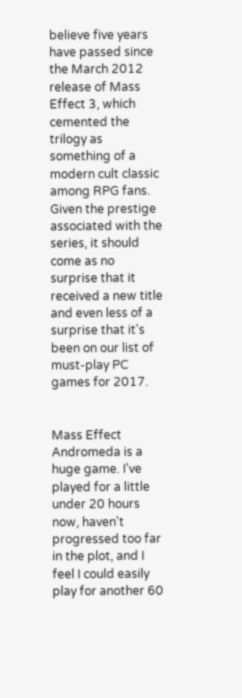believe five years have passed since the March 2012 release of Mass Effect 3, which cemented the trilogy as something of a modern cult classic among RPG fans. Given the prestige associated with the series, it should come as no surprise that it received a new title and even less of a surprise that it's been on our list of must-play PC games for 2017.


Mass Effect Andromeda is a huge game. I've played for a little under 20 hours now, haven't progressed too far in the plot, and I feel I could easily play for another 60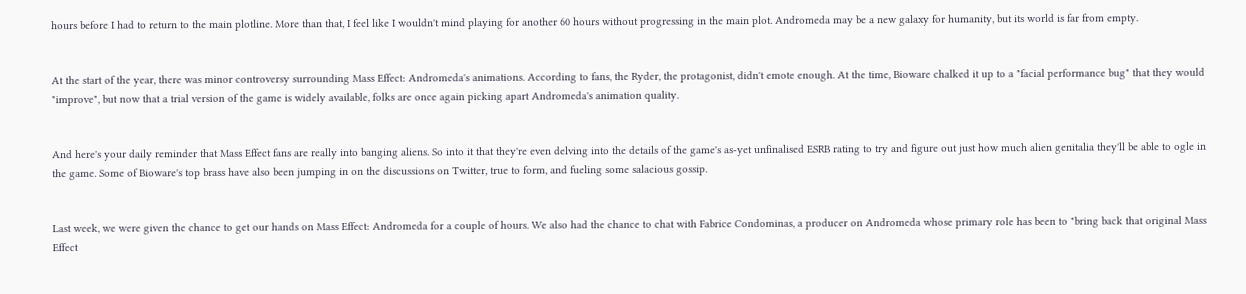hours before I had to return to the main plotline. More than that, I feel like I wouldn't mind playing for another 60 hours without progressing in the main plot. Andromeda may be a new galaxy for humanity, but its world is far from empty.


At the start of the year, there was minor controversy surrounding Mass Effect: Andromeda's animations. According to fans, the Ryder, the protagonist, didn't emote enough. At the time, Bioware chalked it up to a "facial performance bug" that they would "improve", but now that a trial version of the game is widely available, folks are once again picking apart Andromeda's animation quality.


And here's your daily reminder that Mass Effect fans are really into banging aliens. So into it that they're even delving into the details of the game's as-yet unfinalised ESRB rating to try and figure out just how much alien genitalia they'll be able to ogle in the game. Some of Bioware's top brass have also been jumping in on the discussions on Twitter, true to form, and fueling some salacious gossip.


Last week, we were given the chance to get our hands on Mass Effect: Andromeda for a couple of hours. We also had the chance to chat with Fabrice Condominas, a producer on Andromeda whose primary role has been to "bring back that original Mass Effect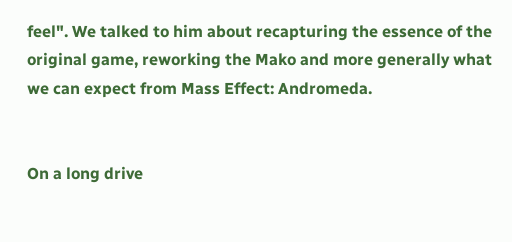feel". We talked to him about recapturing the essence of the original game, reworking the Mako and more generally what we can expect from Mass Effect: Andromeda.


On a long drive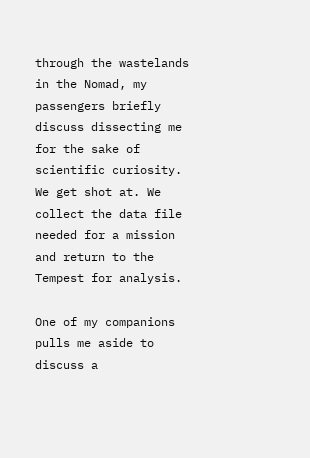through the wastelands in the Nomad, my passengers briefly discuss dissecting me for the sake of scientific curiosity. We get shot at. We collect the data file needed for a mission and return to the Tempest for analysis.

One of my companions pulls me aside to discuss a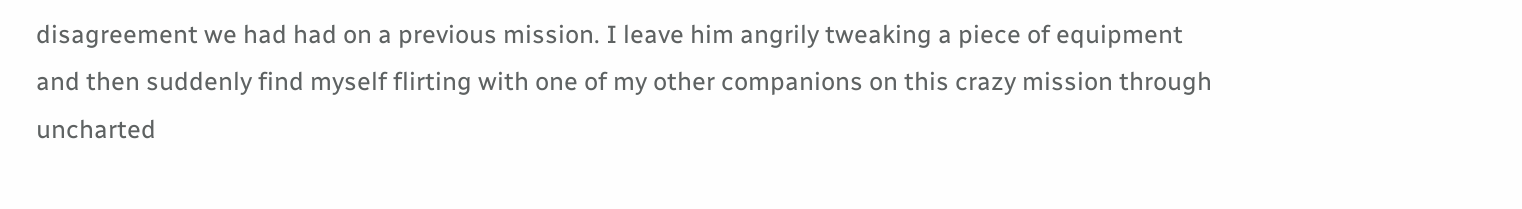disagreement we had had on a previous mission. I leave him angrily tweaking a piece of equipment and then suddenly find myself flirting with one of my other companions on this crazy mission through uncharted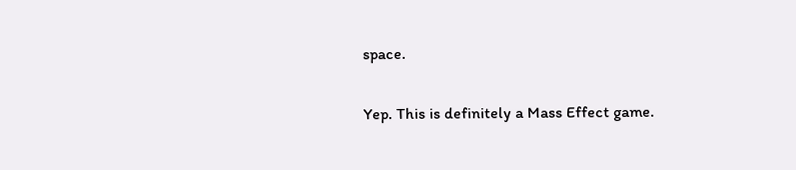space.

Yep. This is definitely a Mass Effect game.